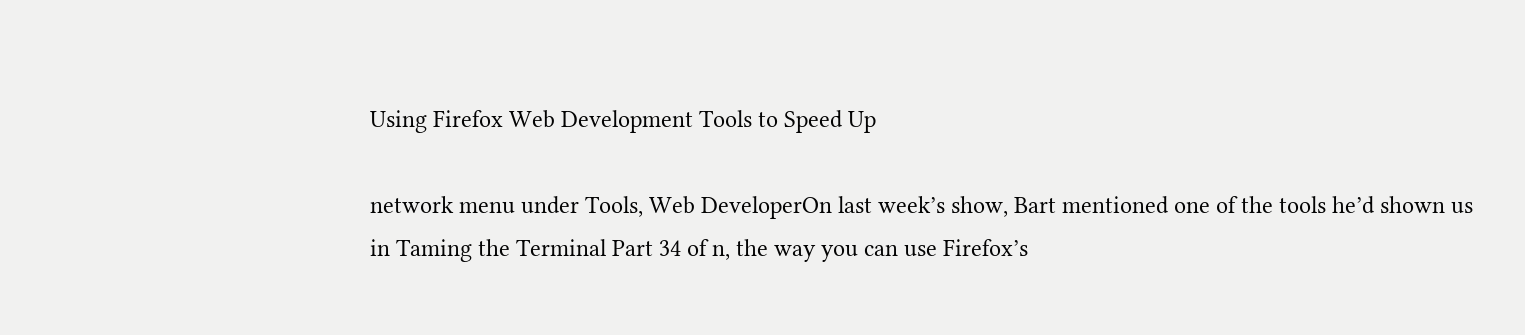Using Firefox Web Development Tools to Speed Up

network menu under Tools, Web DeveloperOn last week’s show, Bart mentioned one of the tools he’d shown us in Taming the Terminal Part 34 of n, the way you can use Firefox’s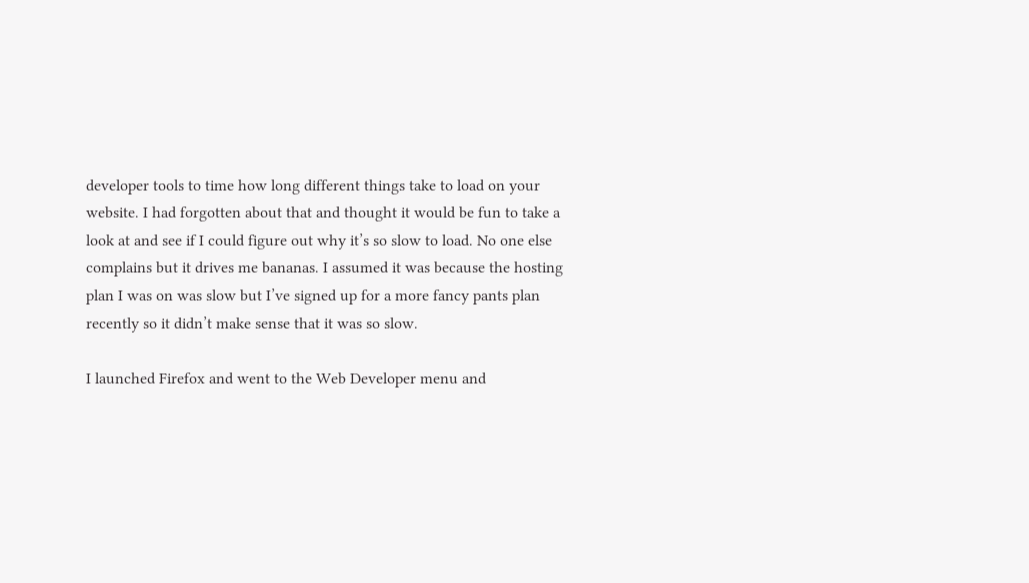developer tools to time how long different things take to load on your website. I had forgotten about that and thought it would be fun to take a look at and see if I could figure out why it’s so slow to load. No one else complains but it drives me bananas. I assumed it was because the hosting plan I was on was slow but I’ve signed up for a more fancy pants plan recently so it didn’t make sense that it was so slow.

I launched Firefox and went to the Web Developer menu and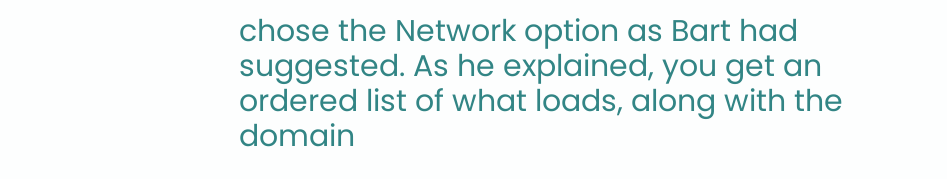chose the Network option as Bart had suggested. As he explained, you get an ordered list of what loads, along with the domain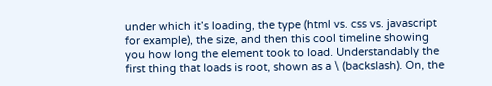under which it’s loading, the type (html vs. css vs. javascript for example), the size, and then this cool timeline showing you how long the element took to load. Understandably the first thing that loads is root, shown as a \ (backslash). On, the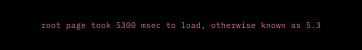root page took 5300 msec to load, otherwise known as 5.3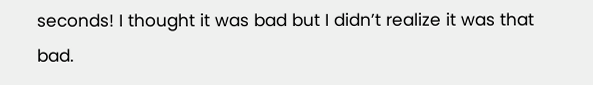seconds! I thought it was bad but I didn’t realize it was that bad.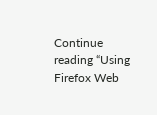Continue reading “Using Firefox Web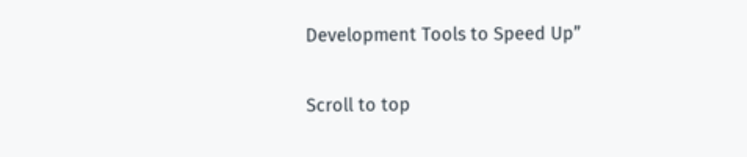Development Tools to Speed Up”

Scroll to top